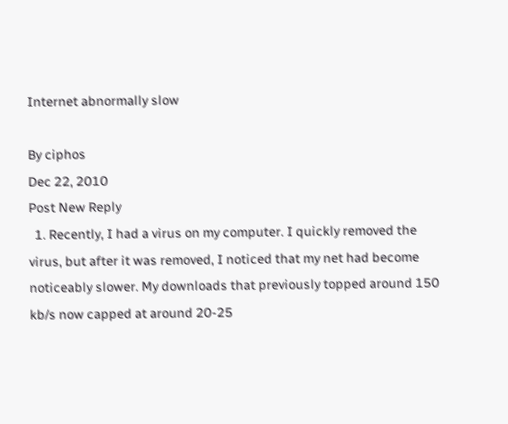Internet abnormally slow

By ciphos
Dec 22, 2010
Post New Reply
  1. Recently, I had a virus on my computer. I quickly removed the virus, but after it was removed, I noticed that my net had become noticeably slower. My downloads that previously topped around 150 kb/s now capped at around 20-25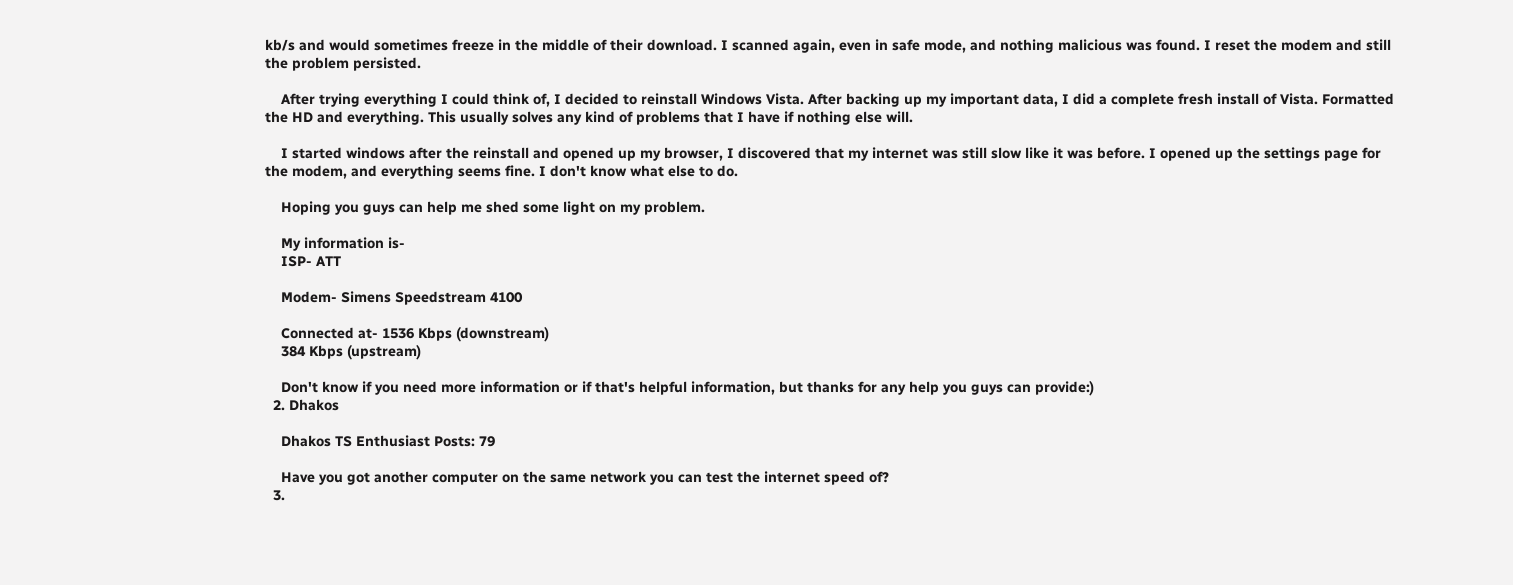kb/s and would sometimes freeze in the middle of their download. I scanned again, even in safe mode, and nothing malicious was found. I reset the modem and still the problem persisted.

    After trying everything I could think of, I decided to reinstall Windows Vista. After backing up my important data, I did a complete fresh install of Vista. Formatted the HD and everything. This usually solves any kind of problems that I have if nothing else will.

    I started windows after the reinstall and opened up my browser, I discovered that my internet was still slow like it was before. I opened up the settings page for the modem, and everything seems fine. I don't know what else to do.

    Hoping you guys can help me shed some light on my problem.

    My information is-
    ISP- ATT

    Modem- Simens Speedstream 4100

    Connected at- 1536 Kbps (downstream)
    384 Kbps (upstream)

    Don't know if you need more information or if that's helpful information, but thanks for any help you guys can provide:)
  2. Dhakos

    Dhakos TS Enthusiast Posts: 79

    Have you got another computer on the same network you can test the internet speed of?
  3.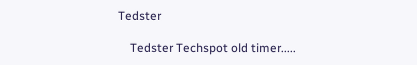Tedster

    Tedster Techspot old timer.....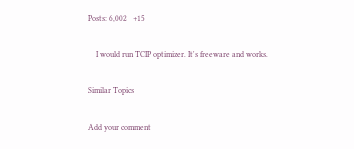Posts: 6,002   +15

    I would run TCIP optimizer. It's freeware and works.

Similar Topics

Add your comment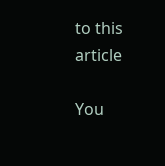to this article

You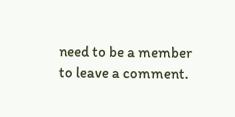need to be a member to leave a comment.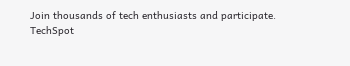Join thousands of tech enthusiasts and participate.
TechSpot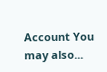Account You may also...